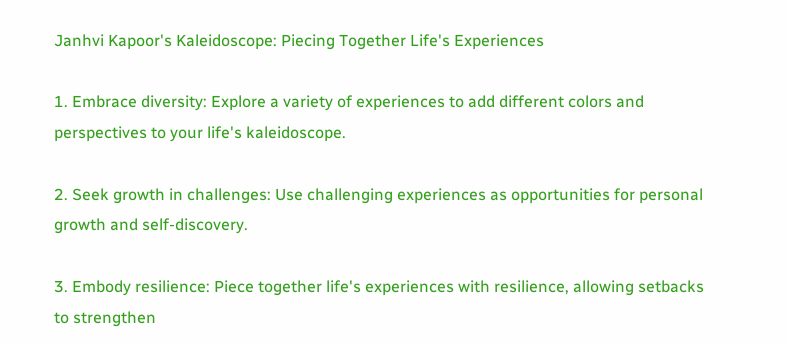Janhvi Kapoor's Kaleidoscope: Piecing Together Life's Experiences

1. Embrace diversity: Explore a variety of experiences to add different colors and perspectives to your life's kaleidoscope.

2. Seek growth in challenges: Use challenging experiences as opportunities for personal growth and self-discovery.

3. Embody resilience: Piece together life's experiences with resilience, allowing setbacks to strengthen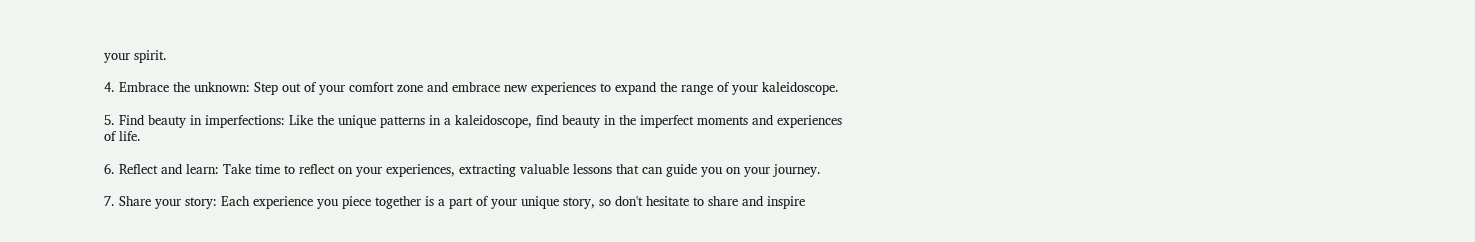your spirit.

4. Embrace the unknown: Step out of your comfort zone and embrace new experiences to expand the range of your kaleidoscope.

5. Find beauty in imperfections: Like the unique patterns in a kaleidoscope, find beauty in the imperfect moments and experiences of life.

6. Reflect and learn: Take time to reflect on your experiences, extracting valuable lessons that can guide you on your journey.

7. Share your story: Each experience you piece together is a part of your unique story, so don't hesitate to share and inspire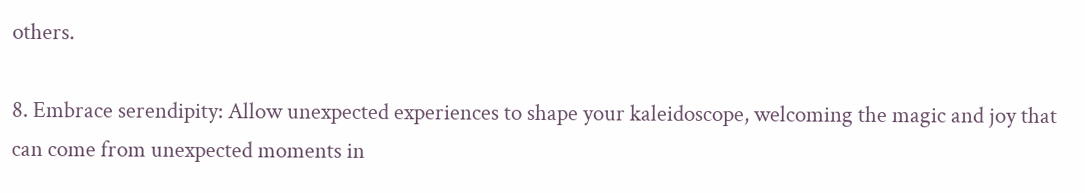others.

8. Embrace serendipity: Allow unexpected experiences to shape your kaleidoscope, welcoming the magic and joy that can come from unexpected moments in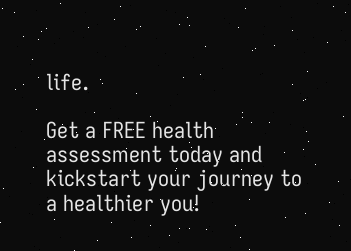life.

Get a FREE health assessment today and kickstart your journey to a healthier you!